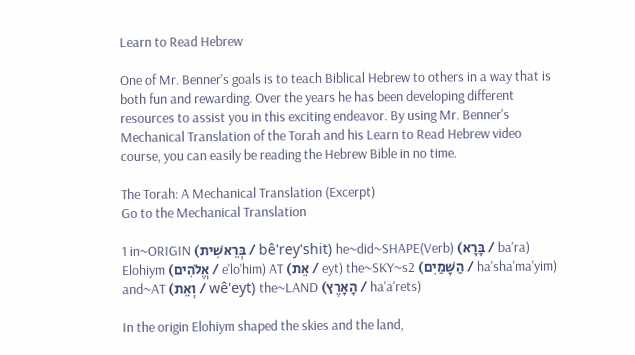Learn to Read Hebrew

One of Mr. Benner's goals is to teach Biblical Hebrew to others in a way that is both fun and rewarding. Over the years he has been developing different resources to assist you in this exciting endeavor. By using Mr. Benner's Mechanical Translation of the Torah and his Learn to Read Hebrew video course, you can easily be reading the Hebrew Bible in no time.

The Torah: A Mechanical Translation (Excerpt)
Go to the Mechanical Translation

1 in~ORIGIN (בְּרֵאשִׁית / bê'rey'shit) he~did~SHAPE(Verb) (בָּרָא / ba'ra) Elohiym (אֱלֹהִים / e'lo'him) AT (אֵת / eyt) the~SKY~s2 (הַשָּׁמַיִם / ha'sha'ma'yim) and~AT (וְאֵת / wê'eyt) the~LAND (הָאָרֶץ / ha'a'rets)

In the origin Elohiym shaped the skies and the land,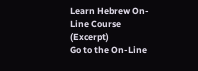Learn Hebrew On-Line Course (Excerpt)
Go to the On-Line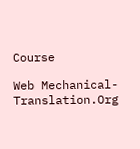Course

Web Mechanical-Translation.Org